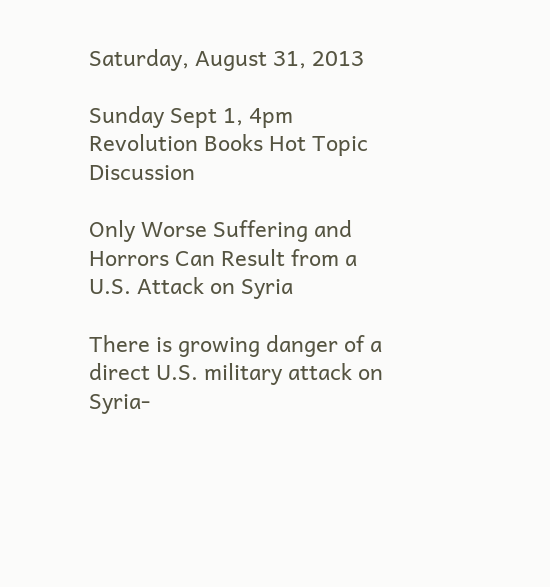Saturday, August 31, 2013

Sunday Sept 1, 4pm Revolution Books Hot Topic Discussion

Only Worse Suffering and Horrors Can Result from a U.S. Attack on Syria

There is growing danger of a direct U.S. military attack on Syria-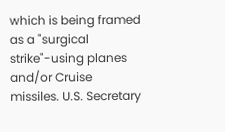which is being framed as a "surgical strike"-using planes and/or Cruise missiles. U.S. Secretary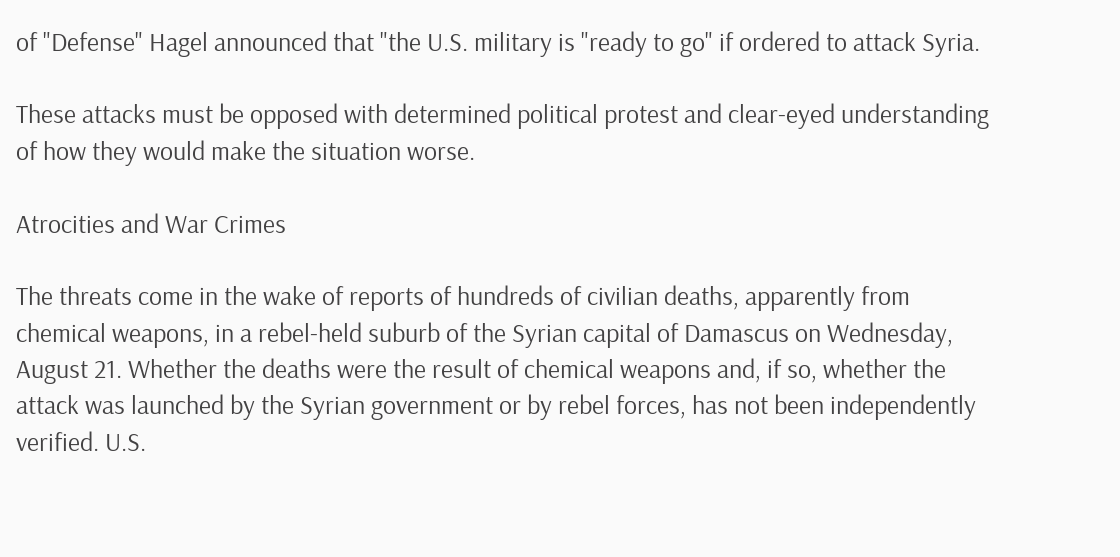of "Defense" Hagel announced that "the U.S. military is "ready to go" if ordered to attack Syria.

These attacks must be opposed with determined political protest and clear-eyed understanding of how they would make the situation worse.

Atrocities and War Crimes

The threats come in the wake of reports of hundreds of civilian deaths, apparently from chemical weapons, in a rebel-held suburb of the Syrian capital of Damascus on Wednesday, August 21. Whether the deaths were the result of chemical weapons and, if so, whether the attack was launched by the Syrian government or by rebel forces, has not been independently verified. U.S.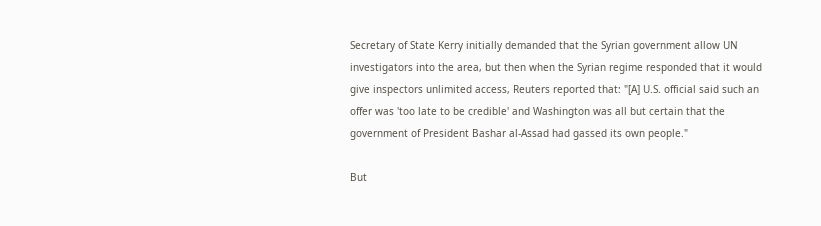Secretary of State Kerry initially demanded that the Syrian government allow UN investigators into the area, but then when the Syrian regime responded that it would give inspectors unlimited access, Reuters reported that: "[A] U.S. official said such an offer was 'too late to be credible' and Washington was all but certain that the government of President Bashar al-Assad had gassed its own people."

But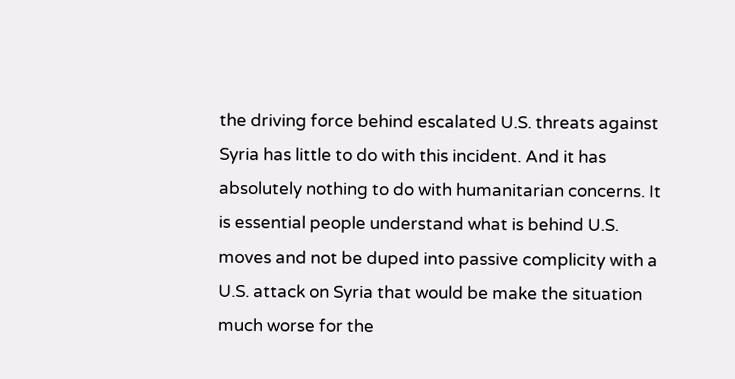the driving force behind escalated U.S. threats against Syria has little to do with this incident. And it has absolutely nothing to do with humanitarian concerns. It is essential people understand what is behind U.S. moves and not be duped into passive complicity with a U.S. attack on Syria that would be make the situation much worse for the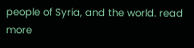people of Syria, and the world. read more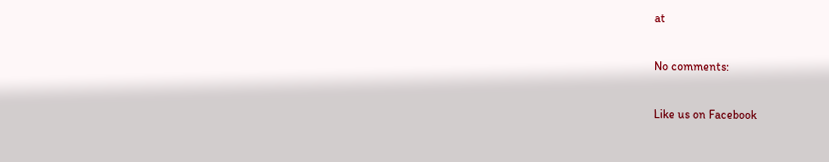at

No comments:

Like us on Facebook